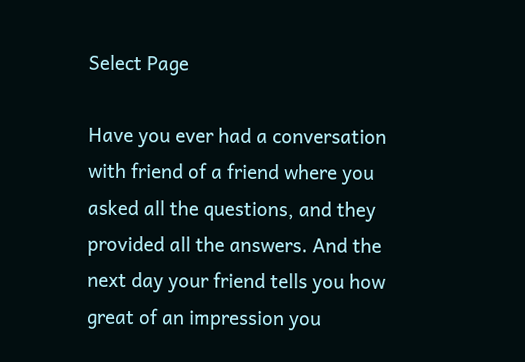Select Page

Have you ever had a conversation with friend of a friend where you asked all the questions, and they provided all the answers. And the next day your friend tells you how great of an impression you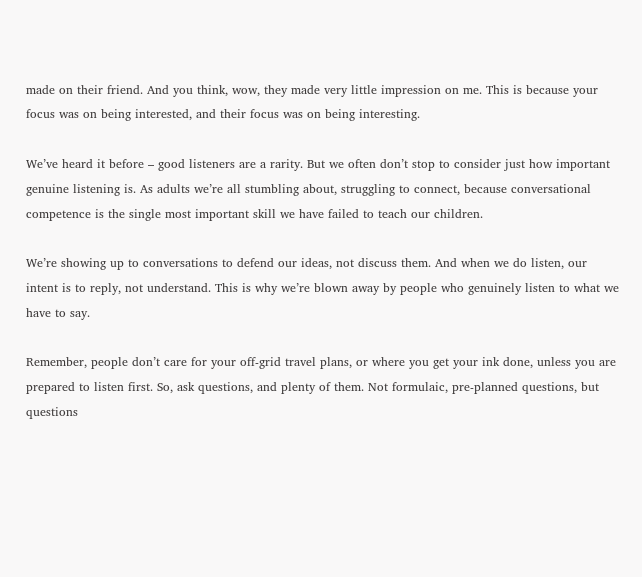made on their friend. And you think, wow, they made very little impression on me. This is because your focus was on being interested, and their focus was on being interesting.

We’ve heard it before – good listeners are a rarity. But we often don’t stop to consider just how important genuine listening is. As adults we’re all stumbling about, struggling to connect, because conversational competence is the single most important skill we have failed to teach our children.

We’re showing up to conversations to defend our ideas, not discuss them. And when we do listen, our intent is to reply, not understand. This is why we’re blown away by people who genuinely listen to what we have to say.

Remember, people don’t care for your off-grid travel plans, or where you get your ink done, unless you are prepared to listen first. So, ask questions, and plenty of them. Not formulaic, pre-planned questions, but questions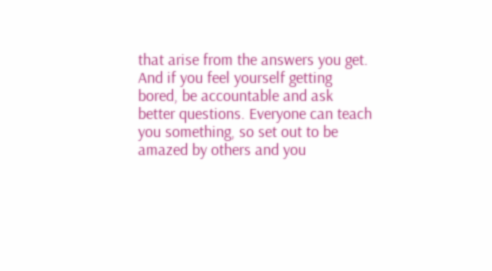that arise from the answers you get. And if you feel yourself getting bored, be accountable and ask better questions. Everyone can teach you something, so set out to be amazed by others and you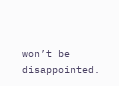won’t be disappointed.